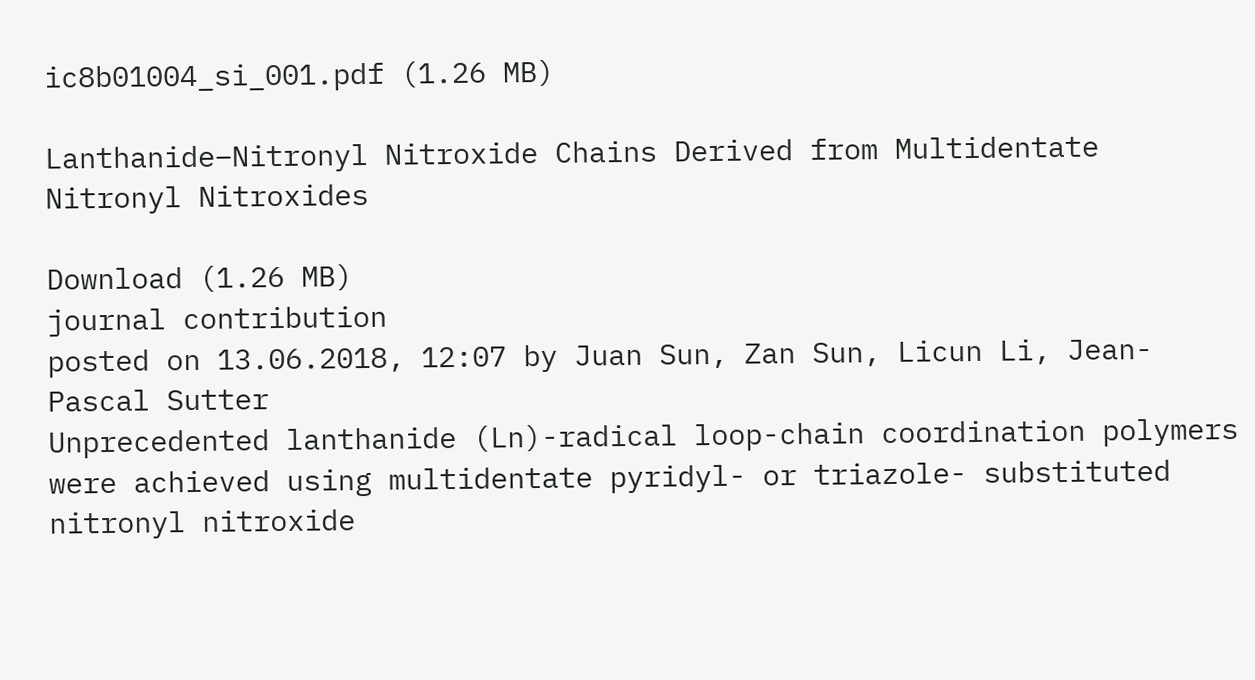ic8b01004_si_001.pdf (1.26 MB)

Lanthanide–Nitronyl Nitroxide Chains Derived from Multidentate Nitronyl Nitroxides

Download (1.26 MB)
journal contribution
posted on 13.06.2018, 12:07 by Juan Sun, Zan Sun, Licun Li, Jean-Pascal Sutter
Unprecedented lanthanide (Ln)-radical loop-chain coordination polymers were achieved using multidentate pyridyl- or triazole- substituted nitronyl nitroxide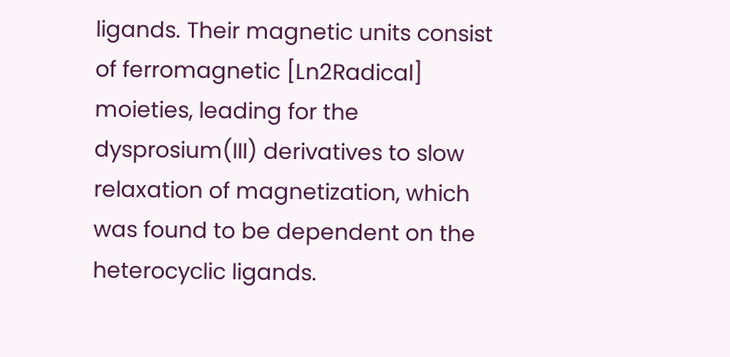ligands. Their magnetic units consist of ferromagnetic [Ln2Radical] moieties, leading for the dysprosium(III) derivatives to slow relaxation of magnetization, which was found to be dependent on the heterocyclic ligands.